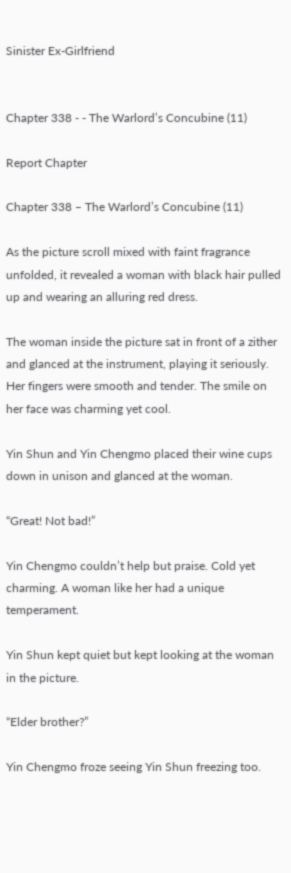Sinister Ex-Girlfriend


Chapter 338 - - The Warlord’s Concubine (11)

Report Chapter

Chapter 338 – The Warlord’s Concubine (11)

As the picture scroll mixed with faint fragrance unfolded, it revealed a woman with black hair pulled up and wearing an alluring red dress.

The woman inside the picture sat in front of a zither and glanced at the instrument, playing it seriously. Her fingers were smooth and tender. The smile on her face was charming yet cool.

Yin Shun and Yin Chengmo placed their wine cups down in unison and glanced at the woman.

“Great! Not bad!”

Yin Chengmo couldn’t help but praise. Cold yet charming. A woman like her had a unique temperament.

Yin Shun kept quiet but kept looking at the woman in the picture.

“Elder brother?”

Yin Chengmo froze seeing Yin Shun freezing too.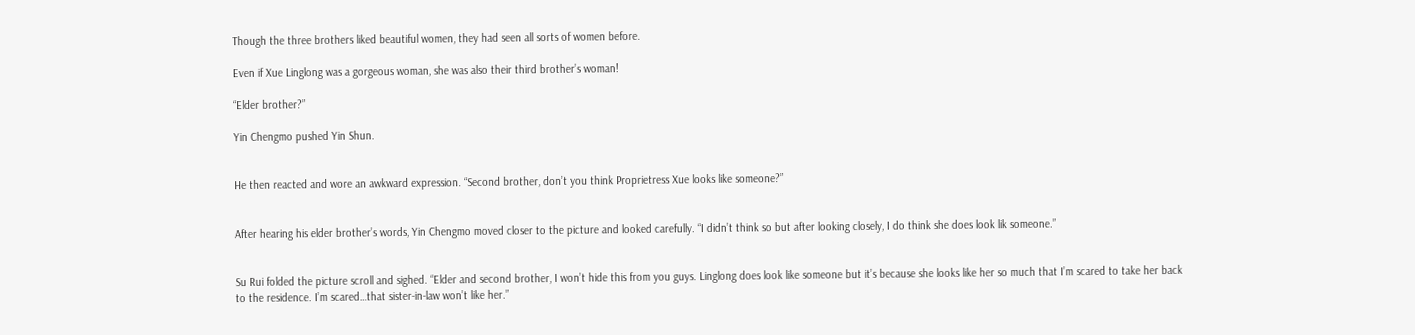Though the three brothers liked beautiful women, they had seen all sorts of women before.

Even if Xue Linglong was a gorgeous woman, she was also their third brother’s woman!

“Elder brother?”

Yin Chengmo pushed Yin Shun.


He then reacted and wore an awkward expression. “Second brother, don’t you think Proprietress Xue looks like someone?”


After hearing his elder brother’s words, Yin Chengmo moved closer to the picture and looked carefully. “I didn’t think so but after looking closely, I do think she does look lik someone.”


Su Rui folded the picture scroll and sighed. “Elder and second brother, I won’t hide this from you guys. Linglong does look like someone but it’s because she looks like her so much that I’m scared to take her back to the residence. I’m scared…that sister-in-law won’t like her.”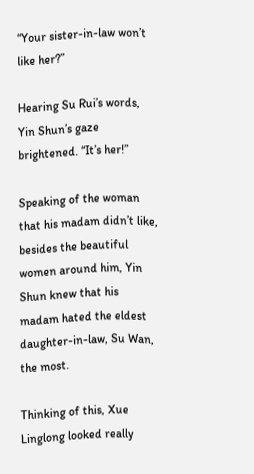“Your sister-in-law won’t like her?”

Hearing Su Rui’s words, Yin Shun’s gaze brightened. “It’s her!”

Speaking of the woman that his madam didn’t like, besides the beautiful women around him, Yin Shun knew that his madam hated the eldest daughter-in-law, Su Wan, the most.

Thinking of this, Xue Linglong looked really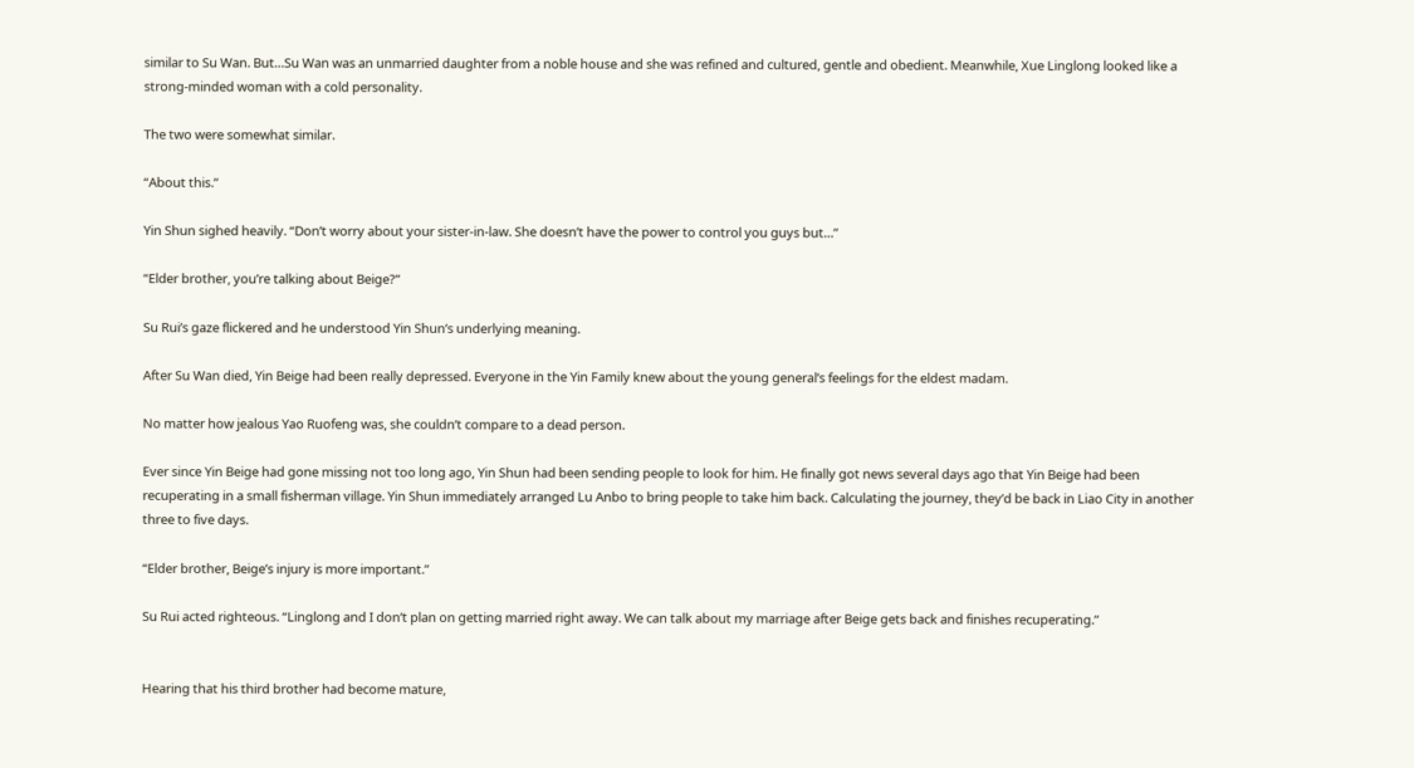similar to Su Wan. But…Su Wan was an unmarried daughter from a noble house and she was refined and cultured, gentle and obedient. Meanwhile, Xue Linglong looked like a strong-minded woman with a cold personality.

The two were somewhat similar.

“About this.”

Yin Shun sighed heavily. “Don’t worry about your sister-in-law. She doesn’t have the power to control you guys but…”

“Elder brother, you’re talking about Beige?”

Su Rui’s gaze flickered and he understood Yin Shun’s underlying meaning.

After Su Wan died, Yin Beige had been really depressed. Everyone in the Yin Family knew about the young general’s feelings for the eldest madam.

No matter how jealous Yao Ruofeng was, she couldn’t compare to a dead person.

Ever since Yin Beige had gone missing not too long ago, Yin Shun had been sending people to look for him. He finally got news several days ago that Yin Beige had been recuperating in a small fisherman village. Yin Shun immediately arranged Lu Anbo to bring people to take him back. Calculating the journey, they’d be back in Liao City in another three to five days.

“Elder brother, Beige’s injury is more important.”

Su Rui acted righteous. “Linglong and I don’t plan on getting married right away. We can talk about my marriage after Beige gets back and finishes recuperating.”


Hearing that his third brother had become mature,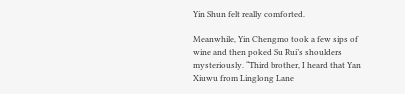Yin Shun felt really comforted.

Meanwhile, Yin Chengmo took a few sips of wine and then poked Su Rui’s shoulders mysteriously. “Third brother, I heard that Yan Xiuwu from Linglong Lane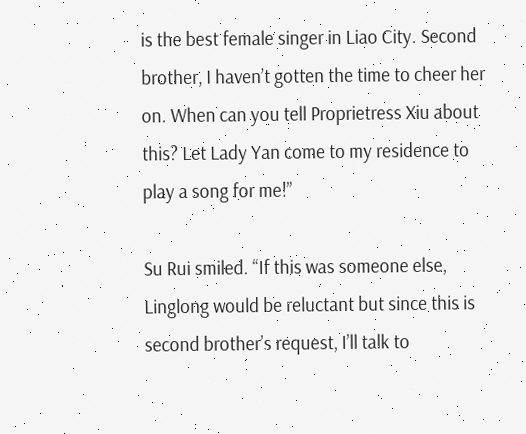is the best female singer in Liao City. Second brother, I haven’t gotten the time to cheer her on. When can you tell Proprietress Xiu about this? Let Lady Yan come to my residence to play a song for me!”

Su Rui smiled. “If this was someone else, Linglong would be reluctant but since this is second brother’s request, I’ll talk to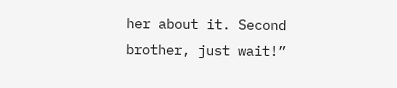her about it. Second brother, just wait!”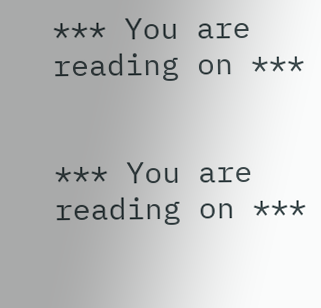*** You are reading on ***


*** You are reading on ***